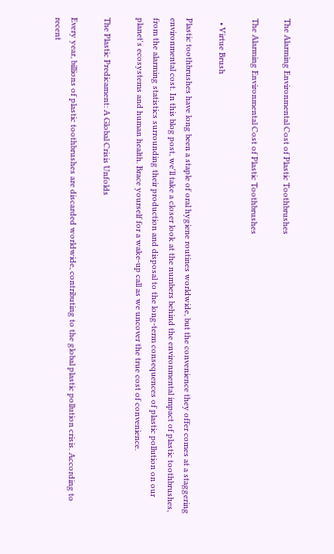The Alarming Environmental Cost of Plastic Toothbrushes

The Alarming Environmental Cost of Plastic Toothbrushes

  • Virtue Brush

Plastic toothbrushes have long been a staple of oral hygiene routines worldwide, but the convenience they offer comes at a staggering environmental cost. In this blog post, we'll take a closer look at the numbers behind the environmental impact of plastic toothbrushes, from the alarming statistics surrounding their production and disposal to the long-term consequences of plastic pollution on our planet's ecosystems and human health. Brace yourself for a wake-up call as we uncover the true cost of convenience.

The Plastic Predicament: A Global Crisis Unfolds

Every year, billions of plastic toothbrushes are discarded worldwide, contributing to the global plastic pollution crisis. According to recent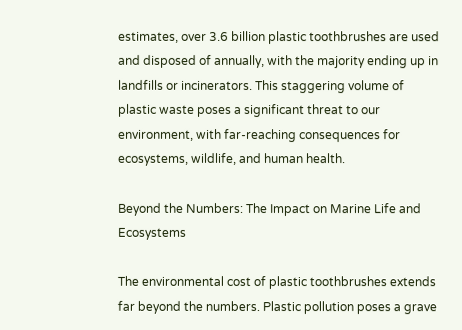estimates, over 3.6 billion plastic toothbrushes are used and disposed of annually, with the majority ending up in landfills or incinerators. This staggering volume of plastic waste poses a significant threat to our environment, with far-reaching consequences for ecosystems, wildlife, and human health.

Beyond the Numbers: The Impact on Marine Life and Ecosystems

The environmental cost of plastic toothbrushes extends far beyond the numbers. Plastic pollution poses a grave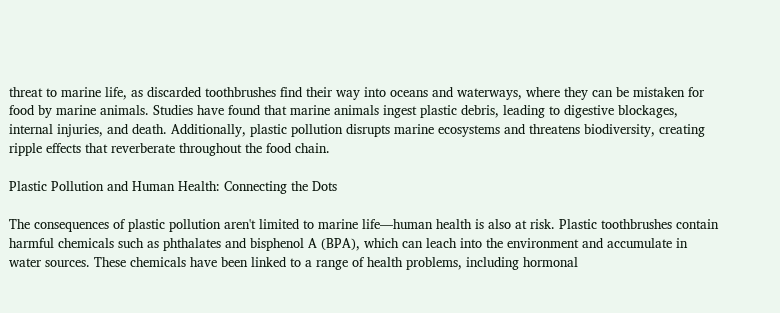threat to marine life, as discarded toothbrushes find their way into oceans and waterways, where they can be mistaken for food by marine animals. Studies have found that marine animals ingest plastic debris, leading to digestive blockages, internal injuries, and death. Additionally, plastic pollution disrupts marine ecosystems and threatens biodiversity, creating ripple effects that reverberate throughout the food chain.

Plastic Pollution and Human Health: Connecting the Dots

The consequences of plastic pollution aren't limited to marine life—human health is also at risk. Plastic toothbrushes contain harmful chemicals such as phthalates and bisphenol A (BPA), which can leach into the environment and accumulate in water sources. These chemicals have been linked to a range of health problems, including hormonal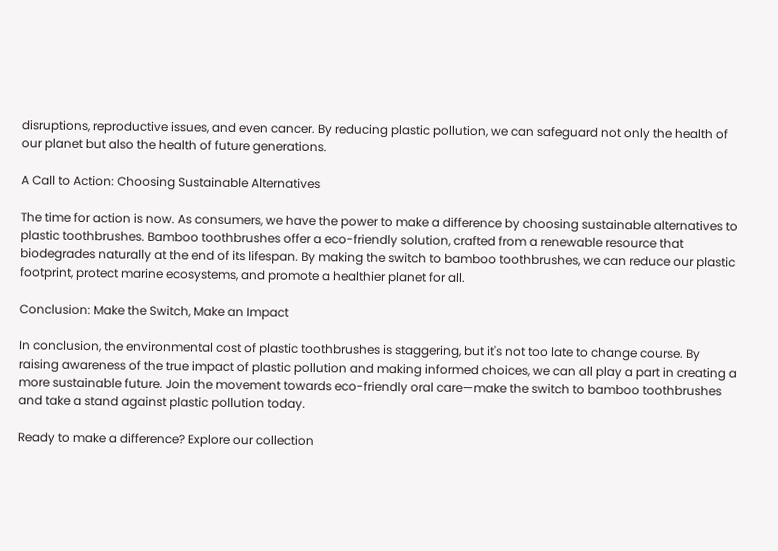disruptions, reproductive issues, and even cancer. By reducing plastic pollution, we can safeguard not only the health of our planet but also the health of future generations.

A Call to Action: Choosing Sustainable Alternatives

The time for action is now. As consumers, we have the power to make a difference by choosing sustainable alternatives to plastic toothbrushes. Bamboo toothbrushes offer a eco-friendly solution, crafted from a renewable resource that biodegrades naturally at the end of its lifespan. By making the switch to bamboo toothbrushes, we can reduce our plastic footprint, protect marine ecosystems, and promote a healthier planet for all.

Conclusion: Make the Switch, Make an Impact

In conclusion, the environmental cost of plastic toothbrushes is staggering, but it's not too late to change course. By raising awareness of the true impact of plastic pollution and making informed choices, we can all play a part in creating a more sustainable future. Join the movement towards eco-friendly oral care—make the switch to bamboo toothbrushes and take a stand against plastic pollution today.

Ready to make a difference? Explore our collection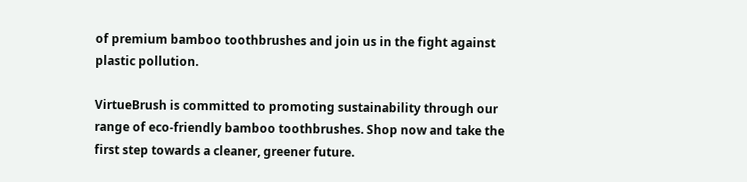of premium bamboo toothbrushes and join us in the fight against plastic pollution.

VirtueBrush is committed to promoting sustainability through our range of eco-friendly bamboo toothbrushes. Shop now and take the first step towards a cleaner, greener future.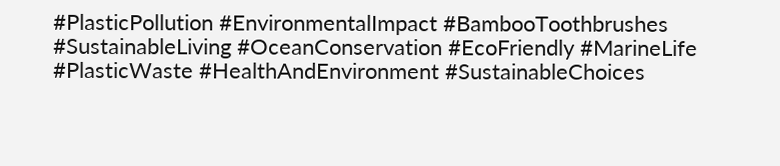#PlasticPollution #EnvironmentalImpact #BambooToothbrushes #SustainableLiving #OceanConservation #EcoFriendly #MarineLife #PlasticWaste #HealthAndEnvironment #SustainableChoices